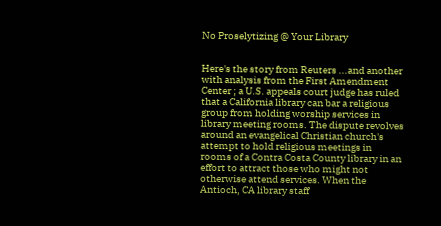No Proselytizing @ Your Library


Here's the story from Reuters ...and another with analysis from the First Amendment Center ; a U.S. appeals court judge has ruled that a California library can bar a religious group from holding worship services in library meeting rooms. The dispute revolves around an evangelical Christian church's attempt to hold religious meetings in rooms of a Contra Costa County library in an effort to attract those who might not otherwise attend services. When the Antioch, CA library staff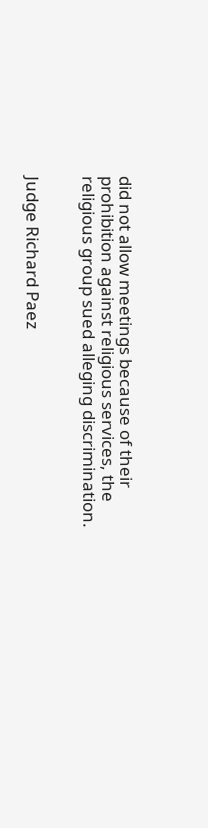did not allow meetings because of their prohibition against religious services, the religious group sued alleging discrimination.


Judge Richard Paez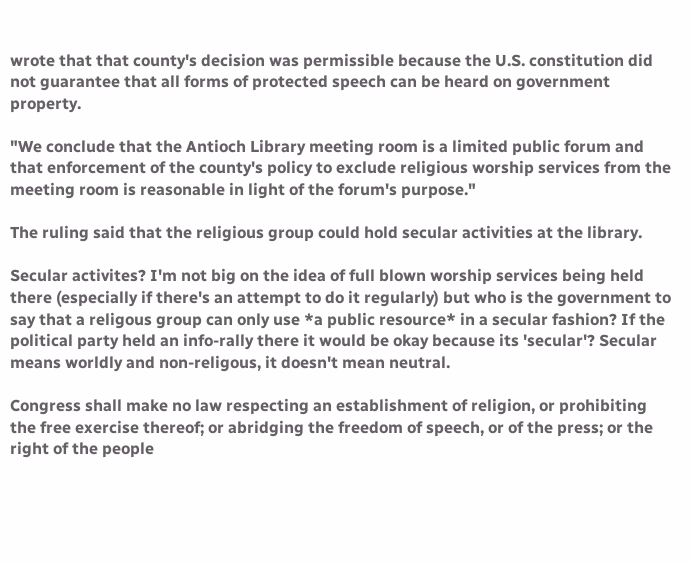wrote that that county's decision was permissible because the U.S. constitution did not guarantee that all forms of protected speech can be heard on government property.

"We conclude that the Antioch Library meeting room is a limited public forum and that enforcement of the county's policy to exclude religious worship services from the meeting room is reasonable in light of the forum's purpose."

The ruling said that the religious group could hold secular activities at the library.

Secular activites? I'm not big on the idea of full blown worship services being held there (especially if there's an attempt to do it regularly) but who is the government to say that a religous group can only use *a public resource* in a secular fashion? If the political party held an info-rally there it would be okay because its 'secular'? Secular means worldly and non-religous, it doesn't mean neutral.

Congress shall make no law respecting an establishment of religion, or prohibiting the free exercise thereof; or abridging the freedom of speech, or of the press; or the right of the people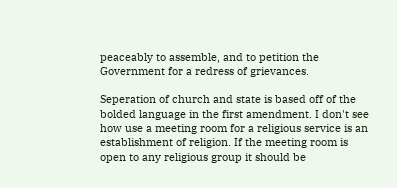peaceably to assemble, and to petition the Government for a redress of grievances.

Seperation of church and state is based off of the bolded language in the first amendment. I don't see how use a meeting room for a religious service is an establishment of religion. If the meeting room is open to any religious group it should be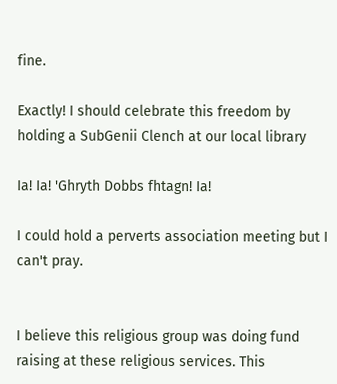fine.

Exactly! I should celebrate this freedom by holding a SubGenii Clench at our local library

Ia! Ia! 'Ghryth Dobbs fhtagn! Ia!

I could hold a perverts association meeting but I can't pray.


I believe this religious group was doing fund raising at these religious services. This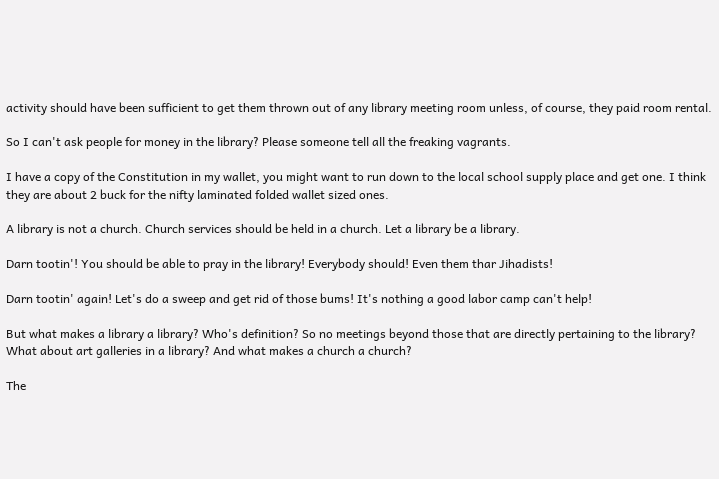activity should have been sufficient to get them thrown out of any library meeting room unless, of course, they paid room rental.

So I can't ask people for money in the library? Please someone tell all the freaking vagrants.

I have a copy of the Constitution in my wallet, you might want to run down to the local school supply place and get one. I think they are about 2 buck for the nifty laminated folded wallet sized ones.

A library is not a church. Church services should be held in a church. Let a library be a library.

Darn tootin'! You should be able to pray in the library! Everybody should! Even them thar Jihadists!

Darn tootin' again! Let's do a sweep and get rid of those bums! It's nothing a good labor camp can't help!

But what makes a library a library? Who's definition? So no meetings beyond those that are directly pertaining to the library? What about art galleries in a library? And what makes a church a church?

The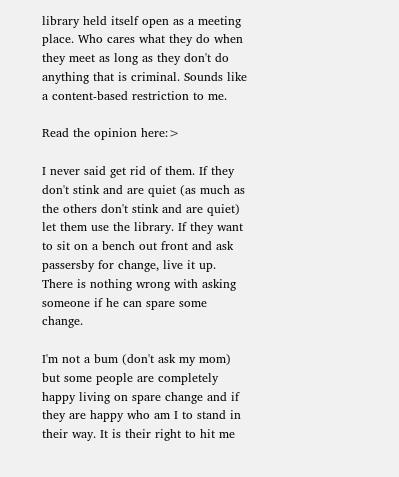library held itself open as a meeting place. Who cares what they do when they meet as long as they don't do anything that is criminal. Sounds like a content-based restriction to me.

Read the opinion here:>

I never said get rid of them. If they don't stink and are quiet (as much as the others don't stink and are quiet) let them use the library. If they want to sit on a bench out front and ask passersby for change, live it up. There is nothing wrong with asking someone if he can spare some change.

I'm not a bum (don't ask my mom) but some people are completely happy living on spare change and if they are happy who am I to stand in their way. It is their right to hit me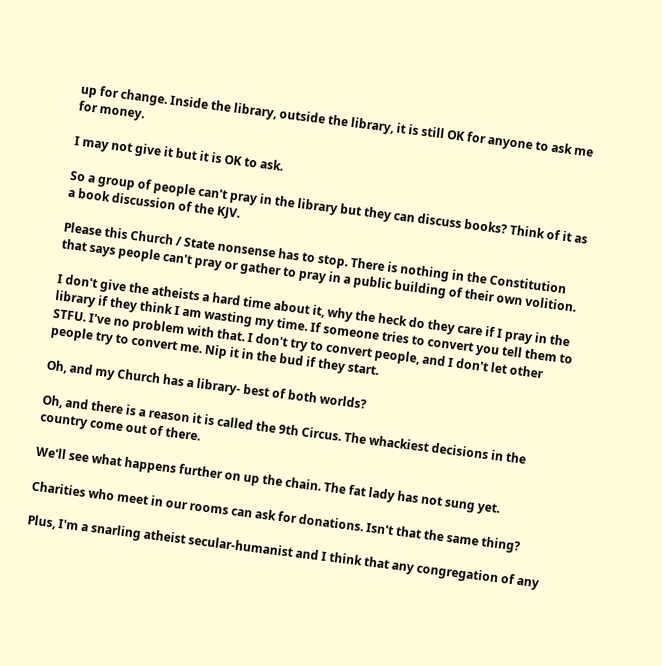up for change. Inside the library, outside the library, it is still OK for anyone to ask me for money.

I may not give it but it is OK to ask.

So a group of people can't pray in the library but they can discuss books? Think of it as a book discussion of the KJV.

Please this Church / State nonsense has to stop. There is nothing in the Constitution that says people can't pray or gather to pray in a public building of their own volition.

I don't give the atheists a hard time about it, why the heck do they care if I pray in the library if they think I am wasting my time. If someone tries to convert you tell them to STFU. I've no problem with that. I don't try to convert people, and I don't let other people try to convert me. Nip it in the bud if they start.

Oh, and my Church has a library- best of both worlds?

Oh, and there is a reason it is called the 9th Circus. The whackiest decisions in the country come out of there.

We'll see what happens further on up the chain. The fat lady has not sung yet.

Charities who meet in our rooms can ask for donations. Isn't that the same thing?

Plus, I'm a snarling atheist secular-humanist and I think that any congregation of any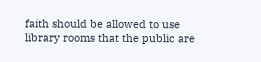faith should be allowed to use library rooms that the public are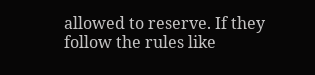allowed to reserve. If they follow the rules like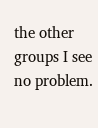the other groups I see no problem.